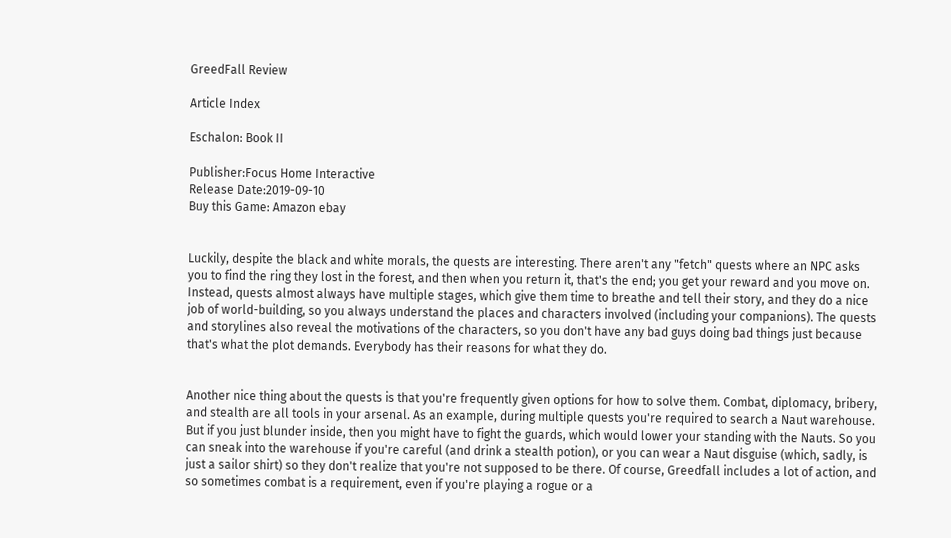GreedFall Review

Article Index

Eschalon: Book II

Publisher:Focus Home Interactive
Release Date:2019-09-10
Buy this Game: Amazon ebay


Luckily, despite the black and white morals, the quests are interesting. There aren't any "fetch" quests where an NPC asks you to find the ring they lost in the forest, and then when you return it, that's the end; you get your reward and you move on. Instead, quests almost always have multiple stages, which give them time to breathe and tell their story, and they do a nice job of world-building, so you always understand the places and characters involved (including your companions). The quests and storylines also reveal the motivations of the characters, so you don't have any bad guys doing bad things just because that's what the plot demands. Everybody has their reasons for what they do.


Another nice thing about the quests is that you're frequently given options for how to solve them. Combat, diplomacy, bribery, and stealth are all tools in your arsenal. As an example, during multiple quests you're required to search a Naut warehouse. But if you just blunder inside, then you might have to fight the guards, which would lower your standing with the Nauts. So you can sneak into the warehouse if you're careful (and drink a stealth potion), or you can wear a Naut disguise (which, sadly, is just a sailor shirt) so they don't realize that you're not supposed to be there. Of course, Greedfall includes a lot of action, and so sometimes combat is a requirement, even if you're playing a rogue or a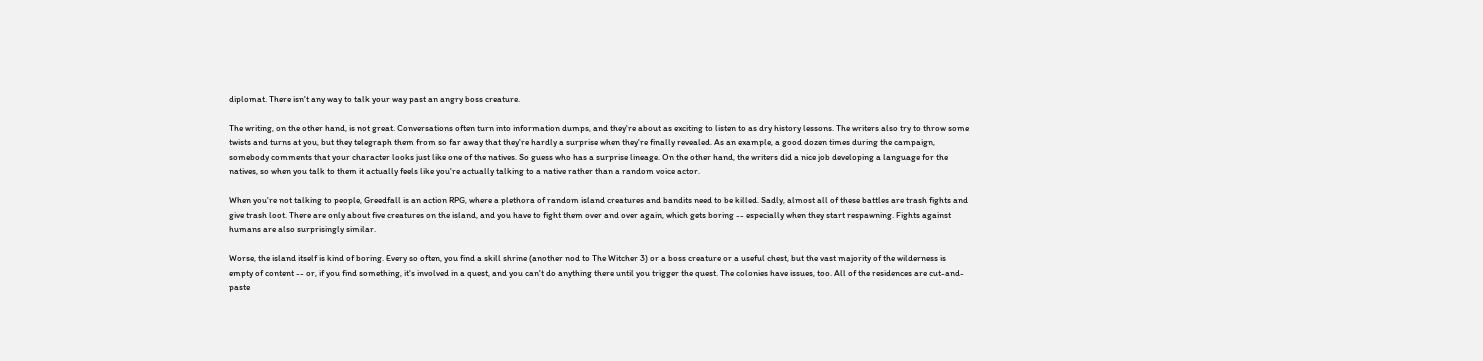diplomat. There isn't any way to talk your way past an angry boss creature.

The writing, on the other hand, is not great. Conversations often turn into information dumps, and they're about as exciting to listen to as dry history lessons. The writers also try to throw some twists and turns at you, but they telegraph them from so far away that they're hardly a surprise when they're finally revealed. As an example, a good dozen times during the campaign, somebody comments that your character looks just like one of the natives. So guess who has a surprise lineage. On the other hand, the writers did a nice job developing a language for the natives, so when you talk to them it actually feels like you're actually talking to a native rather than a random voice actor.

When you're not talking to people, Greedfall is an action RPG, where a plethora of random island creatures and bandits need to be killed. Sadly, almost all of these battles are trash fights and give trash loot. There are only about five creatures on the island, and you have to fight them over and over again, which gets boring -- especially when they start respawning. Fights against humans are also surprisingly similar.

Worse, the island itself is kind of boring. Every so often, you find a skill shrine (another nod to The Witcher 3) or a boss creature or a useful chest, but the vast majority of the wilderness is empty of content -- or, if you find something, it's involved in a quest, and you can't do anything there until you trigger the quest. The colonies have issues, too. All of the residences are cut-and-paste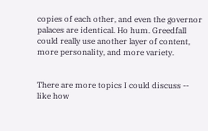copies of each other, and even the governor palaces are identical. Ho hum. Greedfall could really use another layer of content, more personality, and more variety.


There are more topics I could discuss -- like how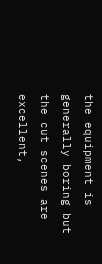the equipment is generally boring but the cut scenes are excellent,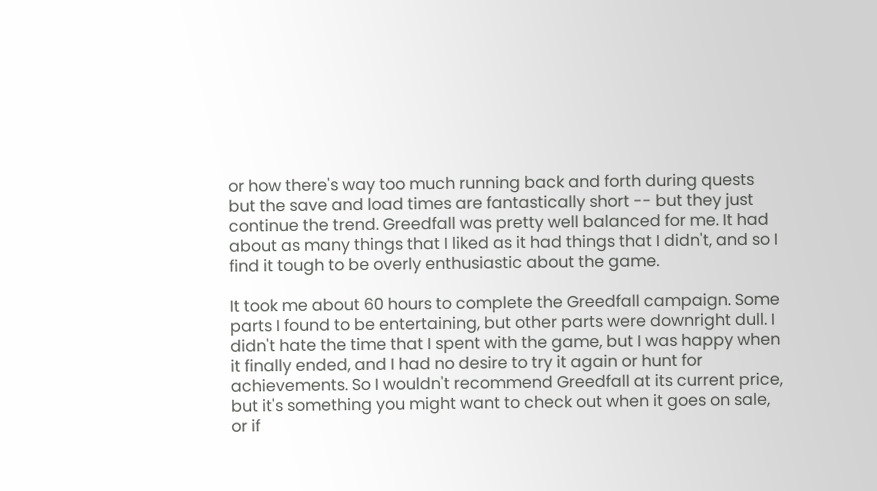or how there's way too much running back and forth during quests but the save and load times are fantastically short -- but they just continue the trend. Greedfall was pretty well balanced for me. It had about as many things that I liked as it had things that I didn't, and so I find it tough to be overly enthusiastic about the game.

It took me about 60 hours to complete the Greedfall campaign. Some parts I found to be entertaining, but other parts were downright dull. I didn't hate the time that I spent with the game, but I was happy when it finally ended, and I had no desire to try it again or hunt for achievements. So I wouldn't recommend Greedfall at its current price, but it's something you might want to check out when it goes on sale, or if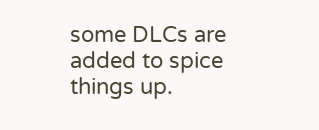some DLCs are added to spice things up.